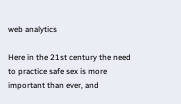web analytics

Here in the 21st century the need to practice safe sex is more important than ever, and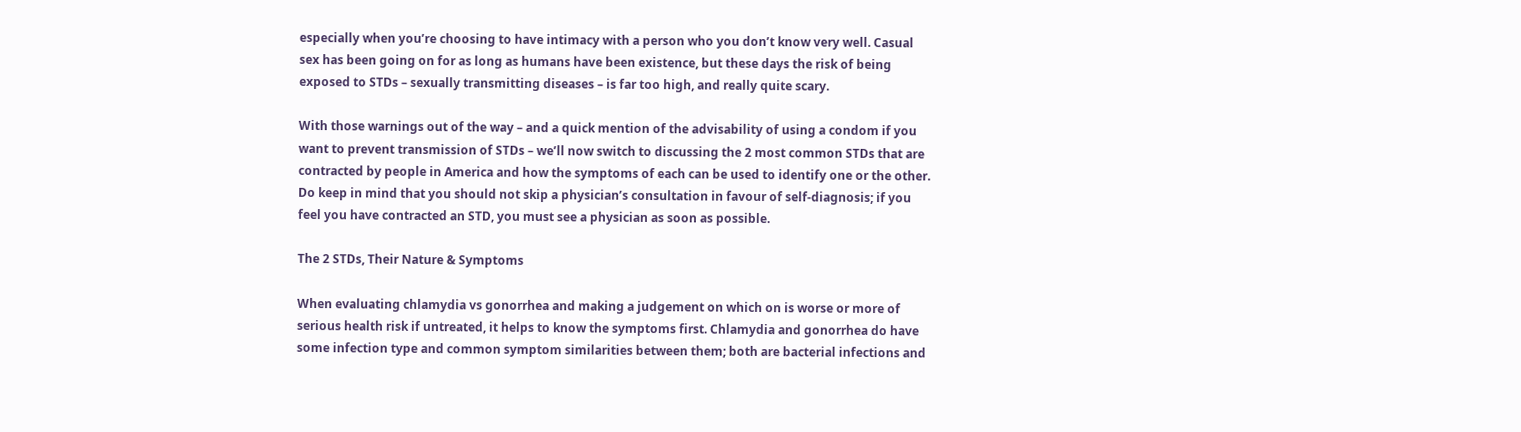especially when you’re choosing to have intimacy with a person who you don’t know very well. Casual sex has been going on for as long as humans have been existence, but these days the risk of being exposed to STDs – sexually transmitting diseases – is far too high, and really quite scary.

With those warnings out of the way – and a quick mention of the advisability of using a condom if you want to prevent transmission of STDs – we’ll now switch to discussing the 2 most common STDs that are contracted by people in America and how the symptoms of each can be used to identify one or the other. Do keep in mind that you should not skip a physician’s consultation in favour of self-diagnosis; if you feel you have contracted an STD, you must see a physician as soon as possible.

The 2 STDs, Their Nature & Symptoms

When evaluating chlamydia vs gonorrhea and making a judgement on which on is worse or more of serious health risk if untreated, it helps to know the symptoms first. Chlamydia and gonorrhea do have some infection type and common symptom similarities between them; both are bacterial infections and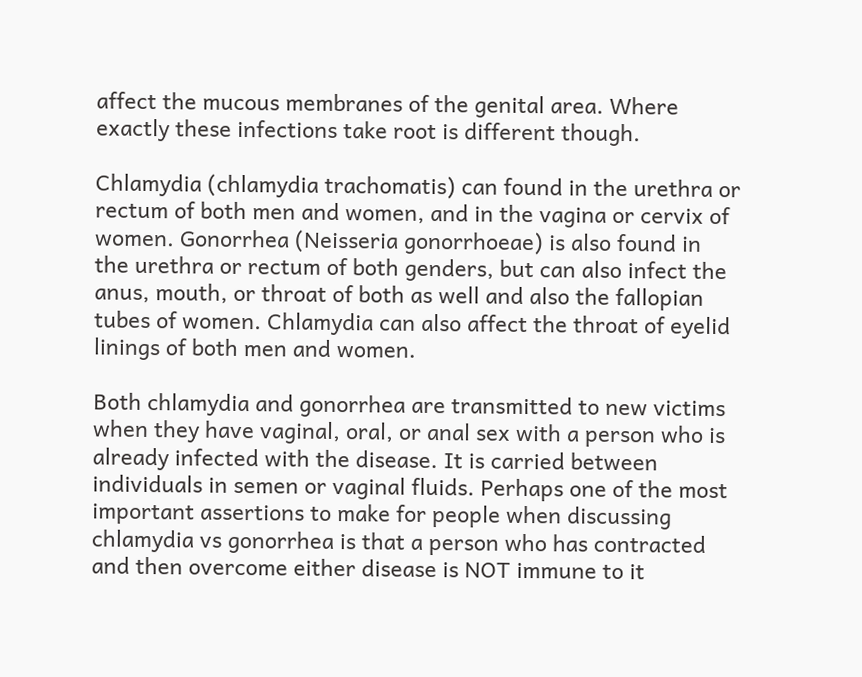affect the mucous membranes of the genital area. Where exactly these infections take root is different though.

Chlamydia (chlamydia trachomatis) can found in the urethra or rectum of both men and women, and in the vagina or cervix of women. Gonorrhea (Neisseria gonorrhoeae) is also found in the urethra or rectum of both genders, but can also infect the anus, mouth, or throat of both as well and also the fallopian tubes of women. Chlamydia can also affect the throat of eyelid linings of both men and women.

Both chlamydia and gonorrhea are transmitted to new victims when they have vaginal, oral, or anal sex with a person who is already infected with the disease. It is carried between individuals in semen or vaginal fluids. Perhaps one of the most important assertions to make for people when discussing chlamydia vs gonorrhea is that a person who has contracted and then overcome either disease is NOT immune to it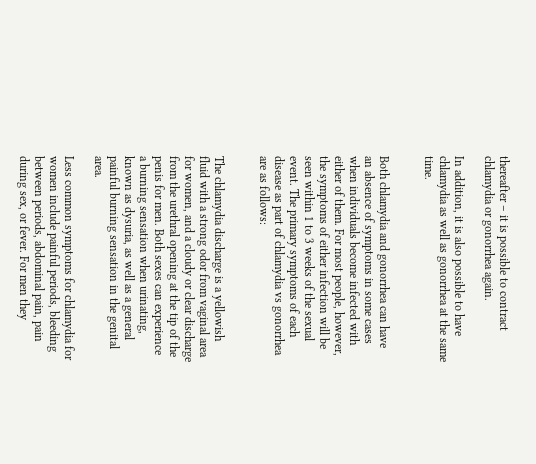thereafter – it is possible to contract chlamydia or gonorrhea again.

In addition, it is also possible to have chlamydia as well as gonorrhea at the same time.


Both chlamydia and gonorrhea can have an absence of symptoms in some cases when individuals become infected with either of them. For most people, however, the symptoms of either infection will be seen within 1 to 3 weeks of the sexual event. The primary symptoms of each disease as part of chlamydia vs gonorrhea are as follows:


The chlamydia discharge is a yellowish fluid with a strong odor from vaginal area for women, and a cloudy or clear discharge from the urethral opening at the tip of the penis for men. Both sexes can experience a burning sensation when urinating, known as dysuria, as well as a general painful burning sensation in the genital area.

Less common symptoms for chlamydia for women include painful periods, bleeding between periods, abdominal pain, pain during sex, or fever. For men they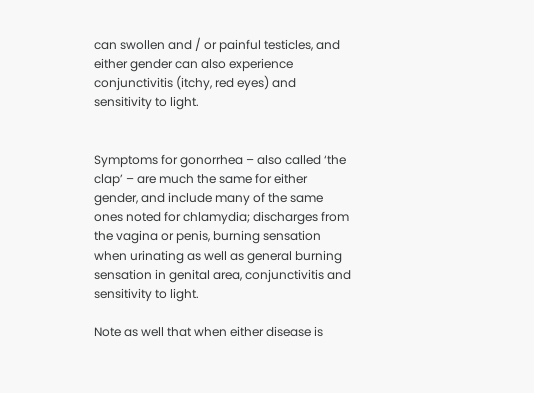can swollen and / or painful testicles, and either gender can also experience conjunctivitis (itchy, red eyes) and sensitivity to light.


Symptoms for gonorrhea – also called ‘the clap’ – are much the same for either gender, and include many of the same ones noted for chlamydia; discharges from the vagina or penis, burning sensation when urinating as well as general burning sensation in genital area, conjunctivitis and sensitivity to light.

Note as well that when either disease is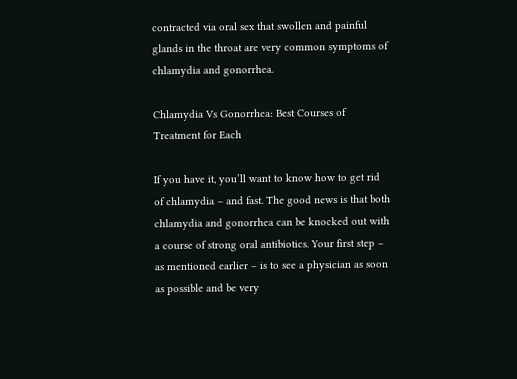contracted via oral sex that swollen and painful glands in the throat are very common symptoms of chlamydia and gonorrhea.

Chlamydia Vs Gonorrhea: Best Courses of Treatment for Each

If you have it, you’ll want to know how to get rid of chlamydia – and fast. The good news is that both chlamydia and gonorrhea can be knocked out with a course of strong oral antibiotics. Your first step – as mentioned earlier – is to see a physician as soon as possible and be very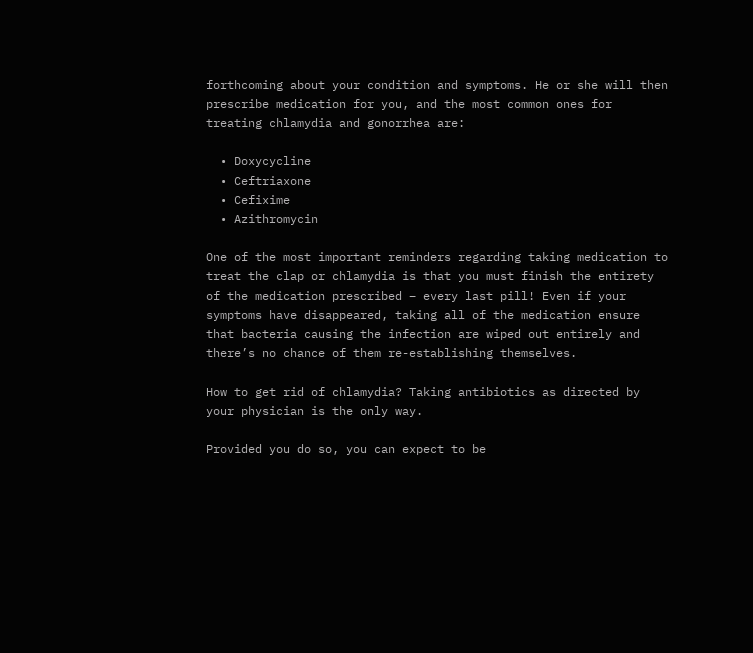forthcoming about your condition and symptoms. He or she will then prescribe medication for you, and the most common ones for treating chlamydia and gonorrhea are:

  • Doxycycline
  • Ceftriaxone
  • Cefixime
  • Azithromycin

One of the most important reminders regarding taking medication to treat the clap or chlamydia is that you must finish the entirety of the medication prescribed – every last pill! Even if your symptoms have disappeared, taking all of the medication ensure that bacteria causing the infection are wiped out entirely and there’s no chance of them re-establishing themselves.

How to get rid of chlamydia? Taking antibiotics as directed by your physician is the only way.

Provided you do so, you can expect to be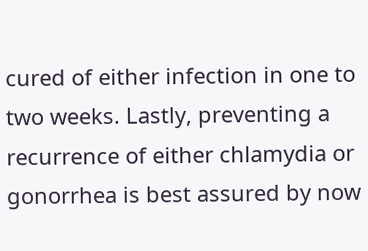cured of either infection in one to two weeks. Lastly, preventing a recurrence of either chlamydia or gonorrhea is best assured by now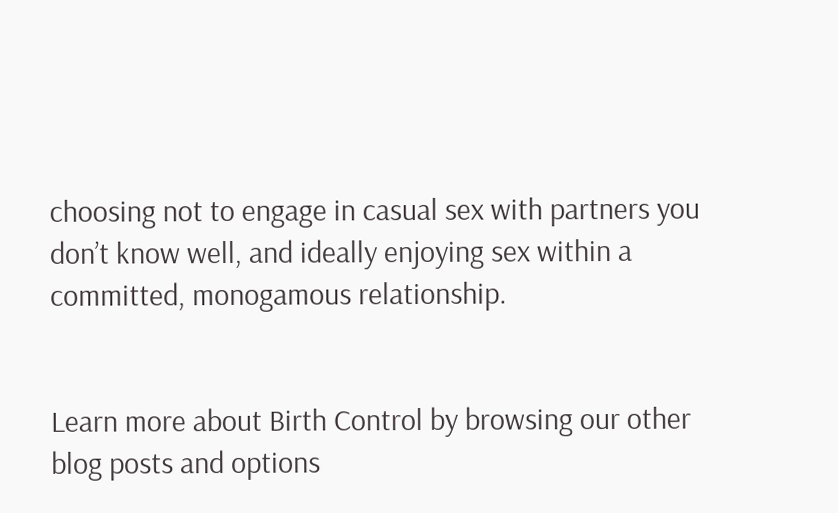choosing not to engage in casual sex with partners you don’t know well, and ideally enjoying sex within a committed, monogamous relationship.


Learn more about Birth Control by browsing our other blog posts and options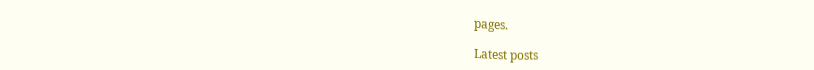pages.

Latest posts